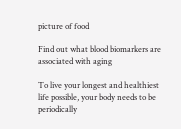picture of food

Find out what blood biomarkers are associated with aging

To live your longest and healthiest life possible, your body needs to be periodically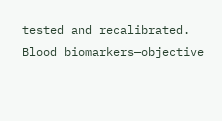tested and recalibrated. Blood biomarkers—objective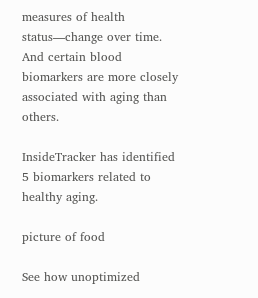measures of health status—change over time. And certain blood biomarkers are more closely associated with aging than others.

InsideTracker has identified 5 biomarkers related to healthy aging.

picture of food

See how unoptimized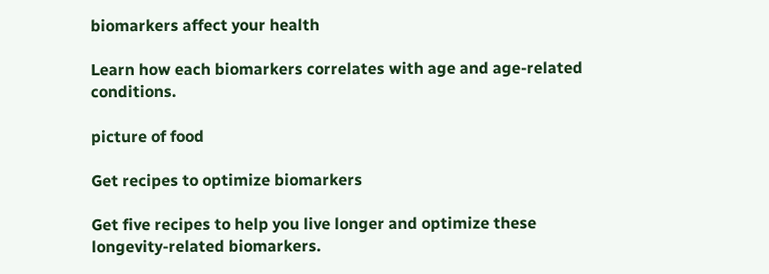biomarkers affect your health

Learn how each biomarkers correlates with age and age-related conditions.

picture of food

Get recipes to optimize biomarkers

Get five recipes to help you live longer and optimize these longevity-related biomarkers.